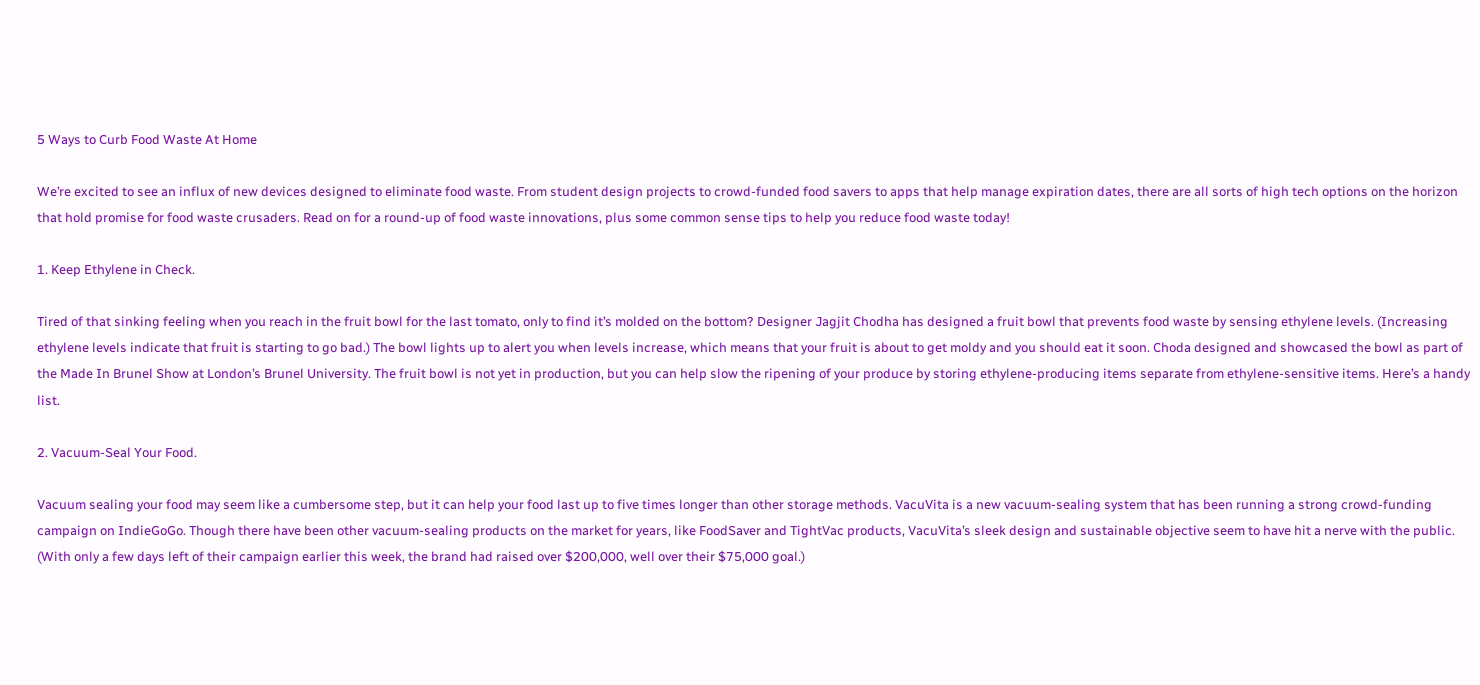5 Ways to Curb Food Waste At Home

We’re excited to see an influx of new devices designed to eliminate food waste. From student design projects to crowd-funded food savers to apps that help manage expiration dates, there are all sorts of high tech options on the horizon that hold promise for food waste crusaders. Read on for a round-up of food waste innovations, plus some common sense tips to help you reduce food waste today!

1. Keep Ethylene in Check.

Tired of that sinking feeling when you reach in the fruit bowl for the last tomato, only to find it’s molded on the bottom? Designer Jagjit Chodha has designed a fruit bowl that prevents food waste by sensing ethylene levels. (Increasing ethylene levels indicate that fruit is starting to go bad.) The bowl lights up to alert you when levels increase, which means that your fruit is about to get moldy and you should eat it soon. Choda designed and showcased the bowl as part of the Made In Brunel Show at London’s Brunel University. The fruit bowl is not yet in production, but you can help slow the ripening of your produce by storing ethylene-producing items separate from ethylene-sensitive items. Here’s a handy list.

2. Vacuum-Seal Your Food.

Vacuum sealing your food may seem like a cumbersome step, but it can help your food last up to five times longer than other storage methods. VacuVita is a new vacuum-sealing system that has been running a strong crowd-funding campaign on IndieGoGo. Though there have been other vacuum-sealing products on the market for years, like FoodSaver and TightVac products, VacuVita’s sleek design and sustainable objective seem to have hit a nerve with the public. (With only a few days left of their campaign earlier this week, the brand had raised over $200,000, well over their $75,000 goal.)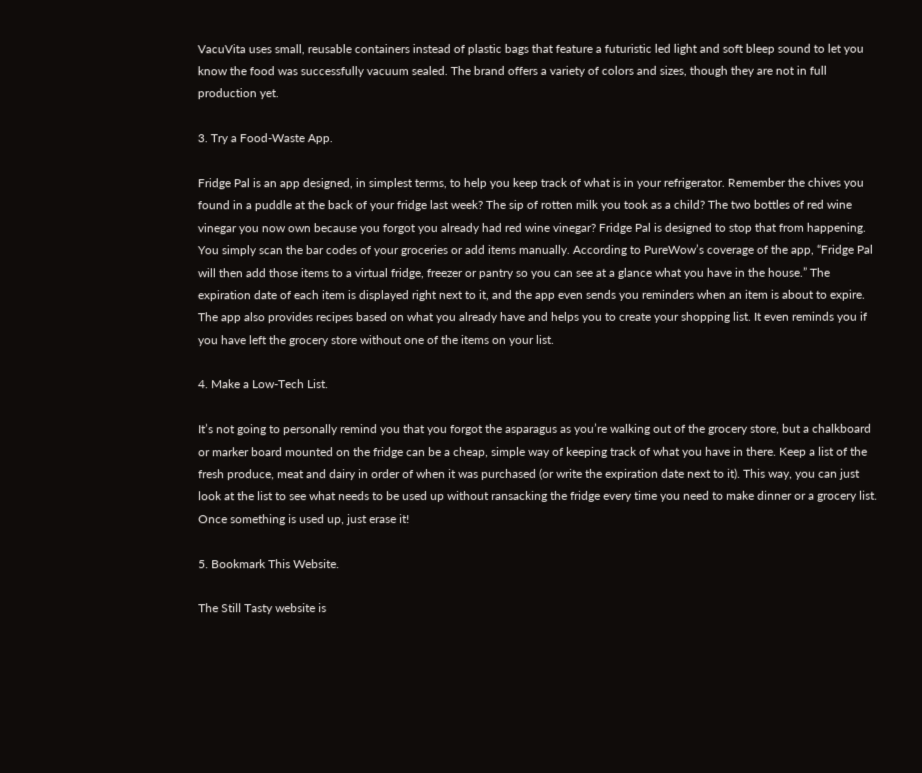VacuVita uses small, reusable containers instead of plastic bags that feature a futuristic led light and soft bleep sound to let you know the food was successfully vacuum sealed. The brand offers a variety of colors and sizes, though they are not in full production yet.

3. Try a Food-Waste App.

Fridge Pal is an app designed, in simplest terms, to help you keep track of what is in your refrigerator. Remember the chives you found in a puddle at the back of your fridge last week? The sip of rotten milk you took as a child? The two bottles of red wine vinegar you now own because you forgot you already had red wine vinegar? Fridge Pal is designed to stop that from happening. You simply scan the bar codes of your groceries or add items manually. According to PureWow’s coverage of the app, “Fridge Pal will then add those items to a virtual fridge, freezer or pantry so you can see at a glance what you have in the house.” The expiration date of each item is displayed right next to it, and the app even sends you reminders when an item is about to expire. The app also provides recipes based on what you already have and helps you to create your shopping list. It even reminds you if you have left the grocery store without one of the items on your list.

4. Make a Low-Tech List.

It’s not going to personally remind you that you forgot the asparagus as you’re walking out of the grocery store, but a chalkboard or marker board mounted on the fridge can be a cheap, simple way of keeping track of what you have in there. Keep a list of the fresh produce, meat and dairy in order of when it was purchased (or write the expiration date next to it). This way, you can just look at the list to see what needs to be used up without ransacking the fridge every time you need to make dinner or a grocery list. Once something is used up, just erase it!

5. Bookmark This Website.

The Still Tasty website is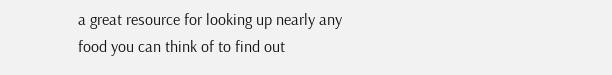a great resource for looking up nearly any food you can think of to find out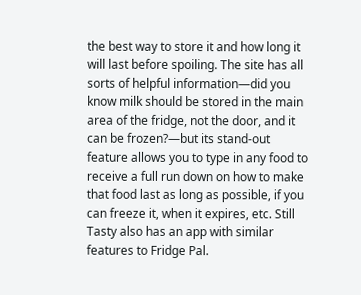the best way to store it and how long it will last before spoiling. The site has all sorts of helpful information—did you know milk should be stored in the main area of the fridge, not the door, and it can be frozen?—but its stand-out feature allows you to type in any food to receive a full run down on how to make that food last as long as possible, if you can freeze it, when it expires, etc. Still Tasty also has an app with similar features to Fridge Pal.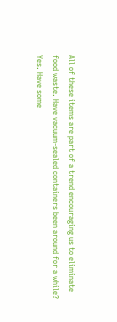All of these items are part of a trend encouraging us to eliminate food waste. Have vacuum-sealed containers been around for a while? Yes. Have some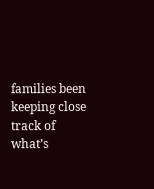families been keeping close track of what’s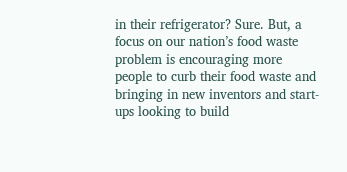in their refrigerator? Sure. But, a focus on our nation’s food waste problem is encouraging more people to curb their food waste and bringing in new inventors and start-ups looking to build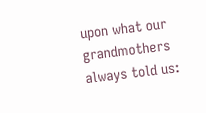upon what our grandmothers always told us: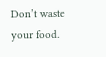Don’t waste your food.